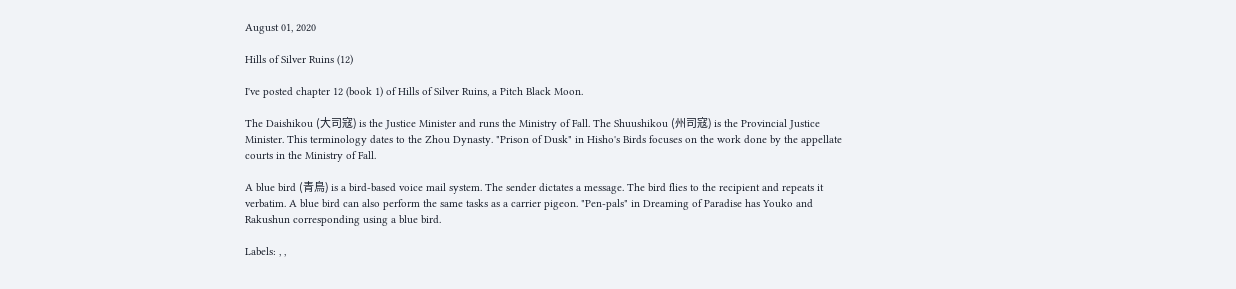August 01, 2020

Hills of Silver Ruins (12)

I've posted chapter 12 (book 1) of Hills of Silver Ruins, a Pitch Black Moon.

The Daishikou (大司寇) is the Justice Minister and runs the Ministry of Fall. The Shuushikou (州司寇) is the Provincial Justice Minister. This terminology dates to the Zhou Dynasty. "Prison of Dusk" in Hisho's Birds focuses on the work done by the appellate courts in the Ministry of Fall.

A blue bird (青鳥) is a bird-based voice mail system. The sender dictates a message. The bird flies to the recipient and repeats it verbatim. A blue bird can also perform the same tasks as a carrier pigeon. "Pen-pals" in Dreaming of Paradise has Youko and Rakushun corresponding using a blue bird.

Labels: , ,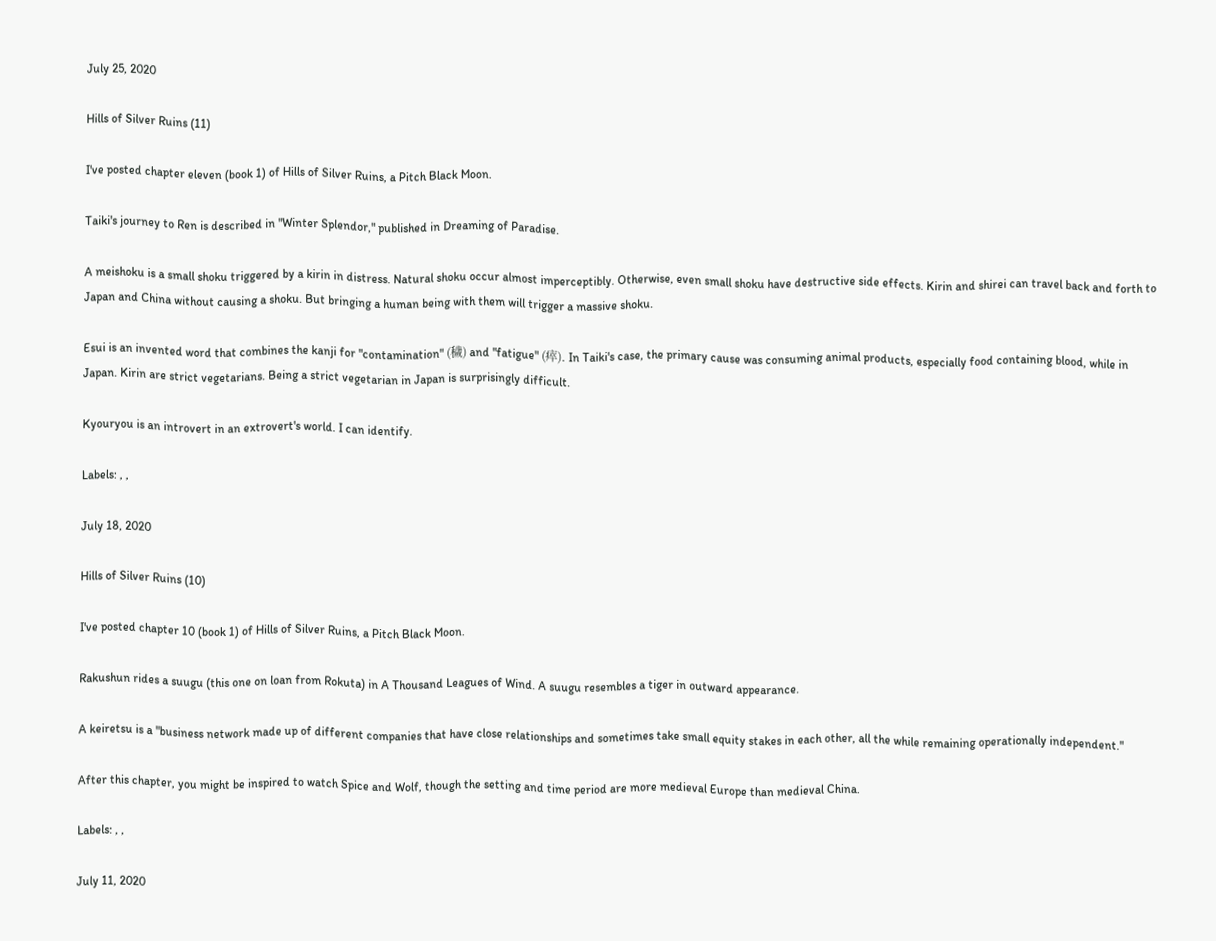July 25, 2020

Hills of Silver Ruins (11)

I've posted chapter eleven (book 1) of Hills of Silver Ruins, a Pitch Black Moon.

Taiki's journey to Ren is described in "Winter Splendor," published in Dreaming of Paradise.

A meishoku is a small shoku triggered by a kirin in distress. Natural shoku occur almost imperceptibly. Otherwise, even small shoku have destructive side effects. Kirin and shirei can travel back and forth to Japan and China without causing a shoku. But bringing a human being with them will trigger a massive shoku.

Esui is an invented word that combines the kanji for "contamination" (穢) and "fatigue" (瘁). In Taiki's case, the primary cause was consuming animal products, especially food containing blood, while in Japan. Kirin are strict vegetarians. Being a strict vegetarian in Japan is surprisingly difficult.

Kyouryou is an introvert in an extrovert's world. I can identify.

Labels: , ,

July 18, 2020

Hills of Silver Ruins (10)

I've posted chapter 10 (book 1) of Hills of Silver Ruins, a Pitch Black Moon.

Rakushun rides a suugu (this one on loan from Rokuta) in A Thousand Leagues of Wind. A suugu resembles a tiger in outward appearance.

A keiretsu is a "business network made up of different companies that have close relationships and sometimes take small equity stakes in each other, all the while remaining operationally independent."

After this chapter, you might be inspired to watch Spice and Wolf, though the setting and time period are more medieval Europe than medieval China.

Labels: , ,

July 11, 2020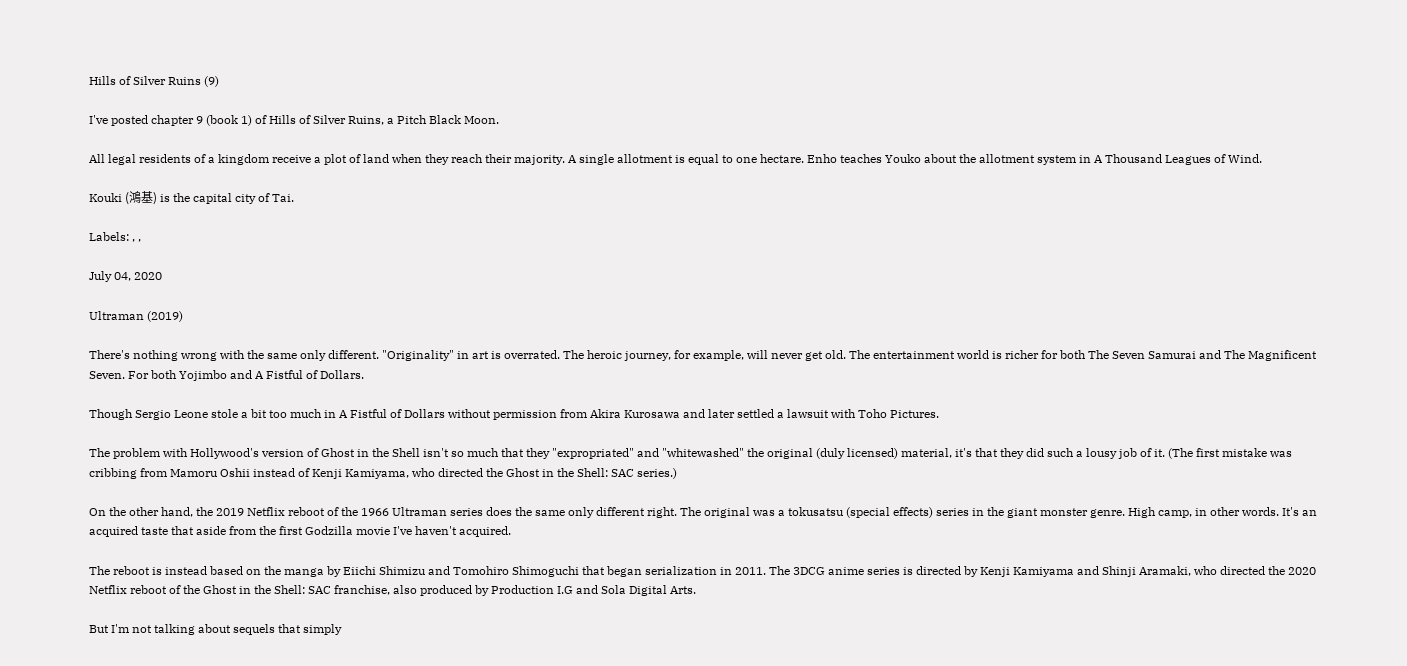Hills of Silver Ruins (9)

I've posted chapter 9 (book 1) of Hills of Silver Ruins, a Pitch Black Moon.

All legal residents of a kingdom receive a plot of land when they reach their majority. A single allotment is equal to one hectare. Enho teaches Youko about the allotment system in A Thousand Leagues of Wind.

Kouki (鴻基) is the capital city of Tai.

Labels: , ,

July 04, 2020

Ultraman (2019)

There's nothing wrong with the same only different. "Originality" in art is overrated. The heroic journey, for example, will never get old. The entertainment world is richer for both The Seven Samurai and The Magnificent Seven. For both Yojimbo and A Fistful of Dollars.

Though Sergio Leone stole a bit too much in A Fistful of Dollars without permission from Akira Kurosawa and later settled a lawsuit with Toho Pictures.

The problem with Hollywood's version of Ghost in the Shell isn't so much that they "expropriated" and "whitewashed" the original (duly licensed) material, it's that they did such a lousy job of it. (The first mistake was cribbing from Mamoru Oshii instead of Kenji Kamiyama, who directed the Ghost in the Shell: SAC series.)

On the other hand, the 2019 Netflix reboot of the 1966 Ultraman series does the same only different right. The original was a tokusatsu (special effects) series in the giant monster genre. High camp, in other words. It's an acquired taste that aside from the first Godzilla movie I've haven't acquired.

The reboot is instead based on the manga by Eiichi Shimizu and Tomohiro Shimoguchi that began serialization in 2011. The 3DCG anime series is directed by Kenji Kamiyama and Shinji Aramaki, who directed the 2020 Netflix reboot of the Ghost in the Shell: SAC franchise, also produced by Production I.G and Sola Digital Arts.

But I'm not talking about sequels that simply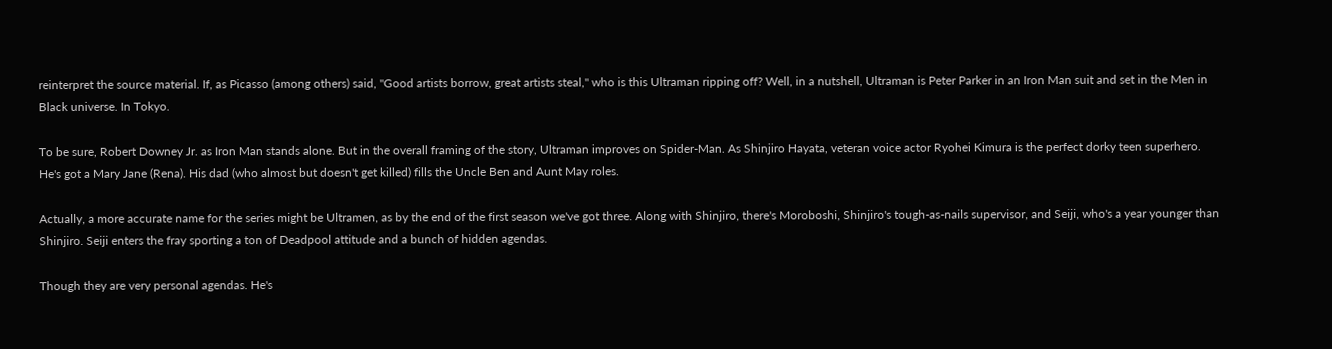reinterpret the source material. If, as Picasso (among others) said, "Good artists borrow, great artists steal," who is this Ultraman ripping off? Well, in a nutshell, Ultraman is Peter Parker in an Iron Man suit and set in the Men in Black universe. In Tokyo.

To be sure, Robert Downey Jr. as Iron Man stands alone. But in the overall framing of the story, Ultraman improves on Spider-Man. As Shinjiro Hayata, veteran voice actor Ryohei Kimura is the perfect dorky teen superhero. He's got a Mary Jane (Rena). His dad (who almost but doesn't get killed) fills the Uncle Ben and Aunt May roles.

Actually, a more accurate name for the series might be Ultramen, as by the end of the first season we've got three. Along with Shinjiro, there's Moroboshi, Shinjiro's tough-as-nails supervisor, and Seiji, who's a year younger than Shinjiro. Seiji enters the fray sporting a ton of Deadpool attitude and a bunch of hidden agendas.

Though they are very personal agendas. He's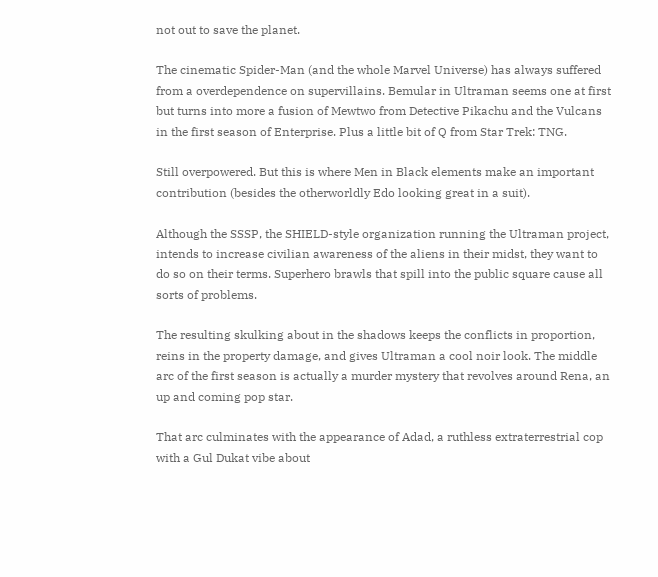not out to save the planet.

The cinematic Spider-Man (and the whole Marvel Universe) has always suffered from a overdependence on supervillains. Bemular in Ultraman seems one at first but turns into more a fusion of Mewtwo from Detective Pikachu and the Vulcans in the first season of Enterprise. Plus a little bit of Q from Star Trek: TNG.

Still overpowered. But this is where Men in Black elements make an important contribution (besides the otherworldly Edo looking great in a suit).

Although the SSSP, the SHIELD-style organization running the Ultraman project, intends to increase civilian awareness of the aliens in their midst, they want to do so on their terms. Superhero brawls that spill into the public square cause all sorts of problems.

The resulting skulking about in the shadows keeps the conflicts in proportion, reins in the property damage, and gives Ultraman a cool noir look. The middle arc of the first season is actually a murder mystery that revolves around Rena, an up and coming pop star.

That arc culminates with the appearance of Adad, a ruthless extraterrestrial cop with a Gul Dukat vibe about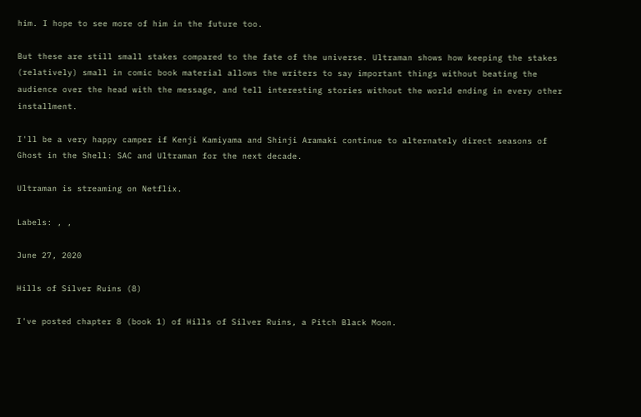him. I hope to see more of him in the future too.

But these are still small stakes compared to the fate of the universe. Ultraman shows how keeping the stakes (relatively) small in comic book material allows the writers to say important things without beating the audience over the head with the message, and tell interesting stories without the world ending in every other installment.

I'll be a very happy camper if Kenji Kamiyama and Shinji Aramaki continue to alternately direct seasons of Ghost in the Shell: SAC and Ultraman for the next decade.

Ultraman is streaming on Netflix.

Labels: , ,

June 27, 2020

Hills of Silver Ruins (8)

I've posted chapter 8 (book 1) of Hills of Silver Ruins, a Pitch Black Moon.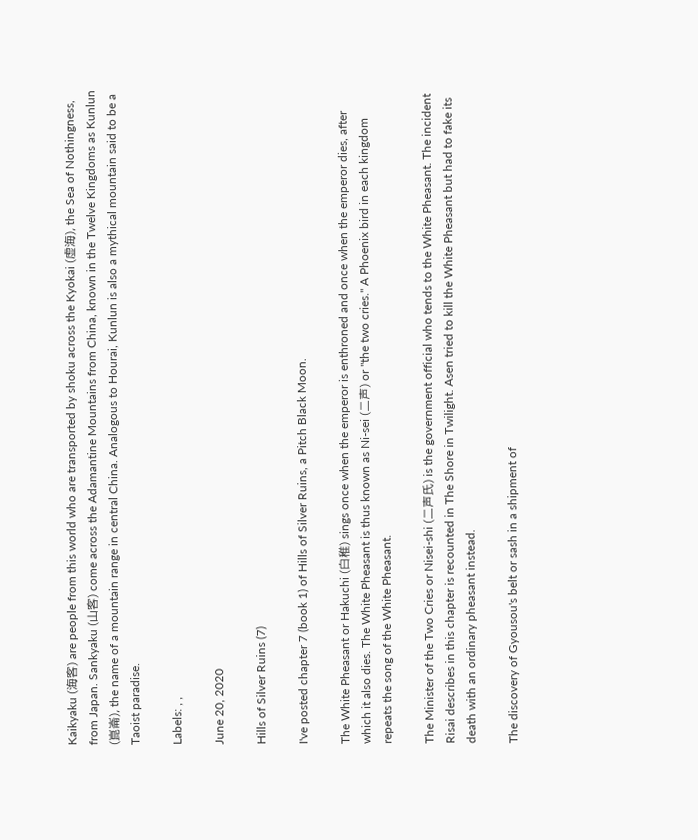Kaikyaku (海客) are people from this world who are transported by shoku across the Kyokai (虚海), the Sea of Nothingness, from Japan. Sankyaku (山客) come across the Adamantine Mountains from China, known in the Twelve Kingdoms as Kunlun (崑崙), the name of a mountain range in central China. Analogous to Hourai, Kunlun is also a mythical mountain said to be a Taoist paradise.

Labels: , ,

June 20, 2020

Hills of Silver Ruins (7)

I've posted chapter 7 (book 1) of Hills of Silver Ruins, a Pitch Black Moon.

The White Pheasant or Hakuchi (白稚) sings once when the emperor is enthroned and once when the emperor dies, after which it also dies. The White Pheasant is thus known as Ni-sei (二声) or "the two cries." A Phoenix bird in each kingdom repeats the song of the White Pheasant.

The Minister of the Two Cries or Nisei-shi (二声氏) is the government official who tends to the White Pheasant. The incident Risai describes in this chapter is recounted in The Shore in Twilight. Asen tried to kill the White Pheasant but had to fake its death with an ordinary pheasant instead.

The discovery of Gyousou's belt or sash in a shipment of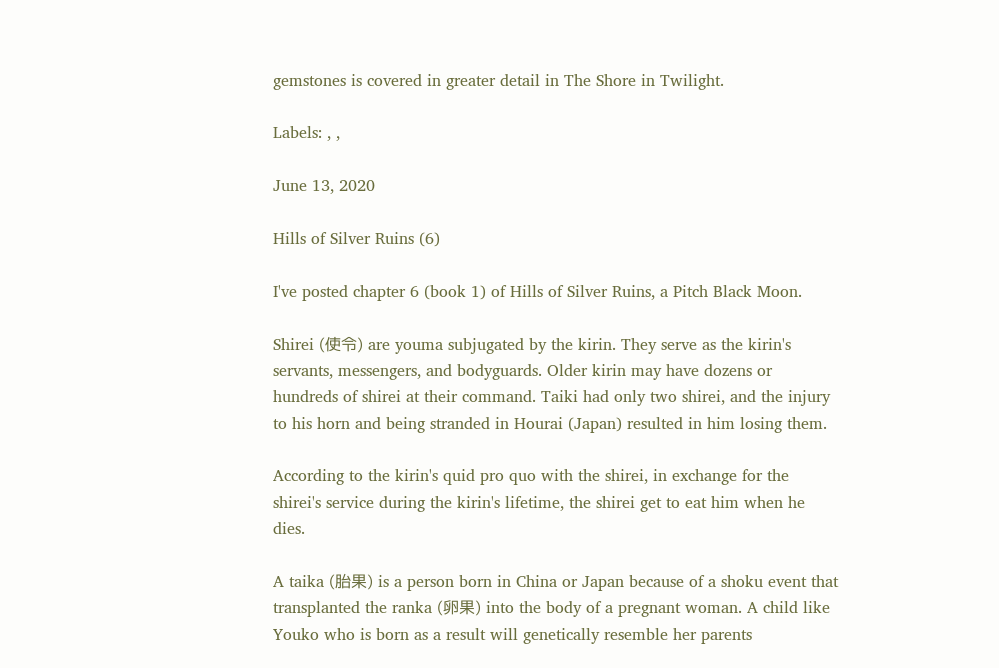gemstones is covered in greater detail in The Shore in Twilight.

Labels: , ,

June 13, 2020

Hills of Silver Ruins (6)

I've posted chapter 6 (book 1) of Hills of Silver Ruins, a Pitch Black Moon.

Shirei (使令) are youma subjugated by the kirin. They serve as the kirin's servants, messengers, and bodyguards. Older kirin may have dozens or hundreds of shirei at their command. Taiki had only two shirei, and the injury to his horn and being stranded in Hourai (Japan) resulted in him losing them.

According to the kirin's quid pro quo with the shirei, in exchange for the shirei's service during the kirin's lifetime, the shirei get to eat him when he dies.

A taika (胎果) is a person born in China or Japan because of a shoku event that transplanted the ranka (卵果) into the body of a pregnant woman. A child like Youko who is born as a result will genetically resemble her parents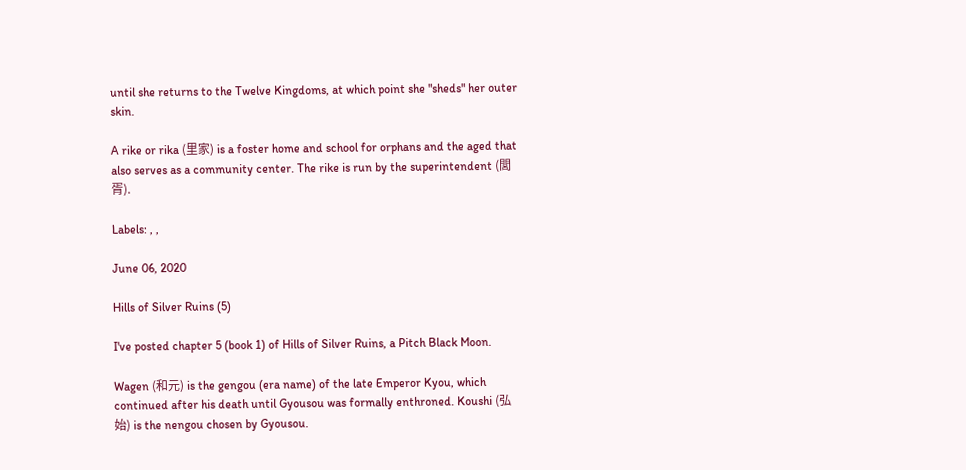until she returns to the Twelve Kingdoms, at which point she "sheds" her outer skin.

A rike or rika (里家) is a foster home and school for orphans and the aged that also serves as a community center. The rike is run by the superintendent (閭胥).

Labels: , ,

June 06, 2020

Hills of Silver Ruins (5)

I've posted chapter 5 (book 1) of Hills of Silver Ruins, a Pitch Black Moon.

Wagen (和元) is the gengou (era name) of the late Emperor Kyou, which continued after his death until Gyousou was formally enthroned. Koushi (弘始) is the nengou chosen by Gyousou.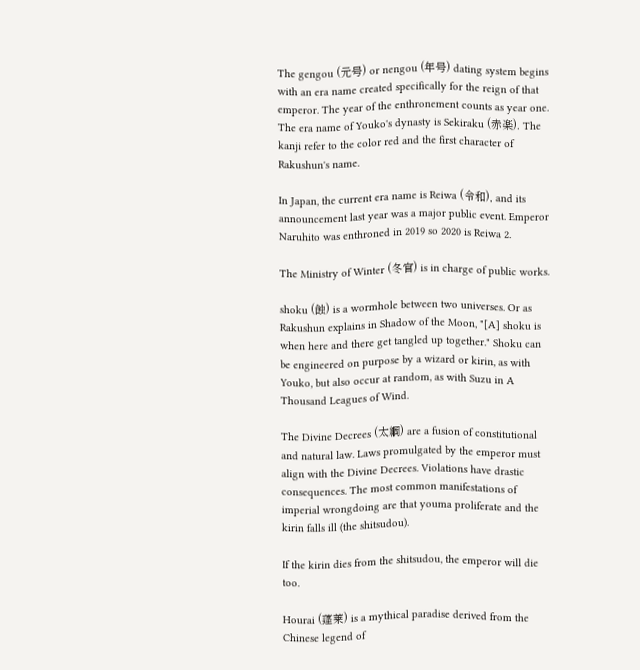The gengou (元号) or nengou (年号) dating system begins with an era name created specifically for the reign of that emperor. The year of the enthronement counts as year one. The era name of Youko's dynasty is Sekiraku (赤楽). The kanji refer to the color red and the first character of Rakushun's name.

In Japan, the current era name is Reiwa (令和), and its announcement last year was a major public event. Emperor Naruhito was enthroned in 2019 so 2020 is Reiwa 2.

The Ministry of Winter (冬官) is in charge of public works.

shoku (蝕) is a wormhole between two universes. Or as Rakushun explains in Shadow of the Moon, "[A] shoku is when here and there get tangled up together." Shoku can be engineered on purpose by a wizard or kirin, as with Youko, but also occur at random, as with Suzu in A Thousand Leagues of Wind.

The Divine Decrees (太綱) are a fusion of constitutional and natural law. Laws promulgated by the emperor must align with the Divine Decrees. Violations have drastic consequences. The most common manifestations of imperial wrongdoing are that youma proliferate and the kirin falls ill (the shitsudou).

If the kirin dies from the shitsudou, the emperor will die too.

Hourai (蓬莱) is a mythical paradise derived from the Chinese legend of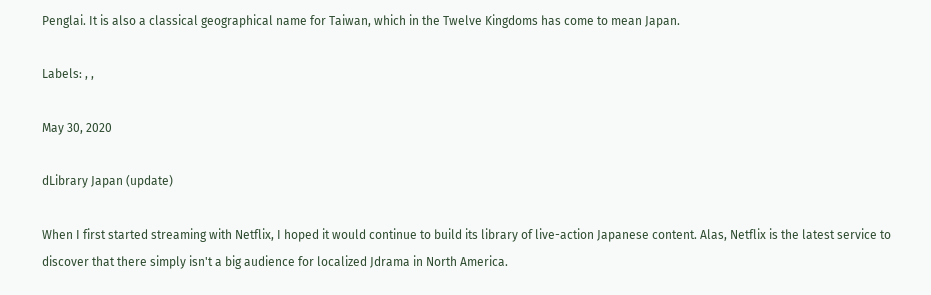Penglai. It is also a classical geographical name for Taiwan, which in the Twelve Kingdoms has come to mean Japan.

Labels: , ,

May 30, 2020

dLibrary Japan (update)

When I first started streaming with Netflix, I hoped it would continue to build its library of live-action Japanese content. Alas, Netflix is the latest service to discover that there simply isn't a big audience for localized Jdrama in North America.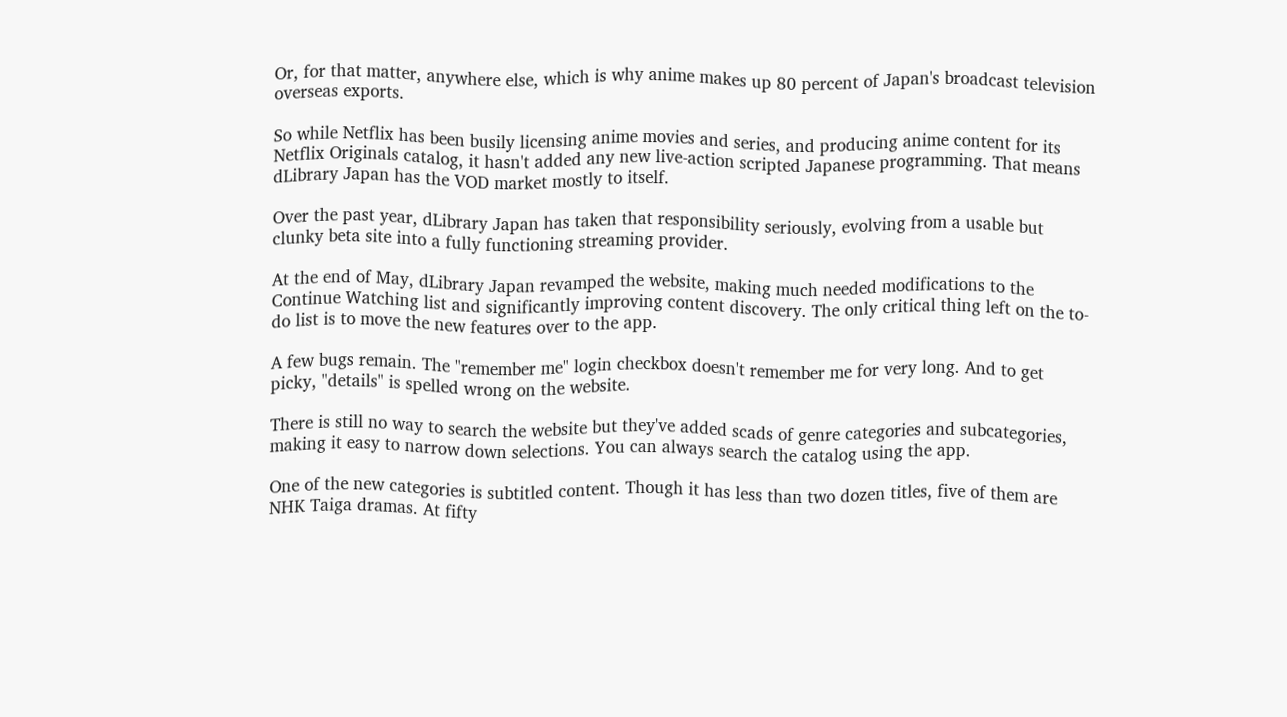Or, for that matter, anywhere else, which is why anime makes up 80 percent of Japan's broadcast television overseas exports.

So while Netflix has been busily licensing anime movies and series, and producing anime content for its Netflix Originals catalog, it hasn't added any new live-action scripted Japanese programming. That means dLibrary Japan has the VOD market mostly to itself.

Over the past year, dLibrary Japan has taken that responsibility seriously, evolving from a usable but clunky beta site into a fully functioning streaming provider.

At the end of May, dLibrary Japan revamped the website, making much needed modifications to the Continue Watching list and significantly improving content discovery. The only critical thing left on the to-do list is to move the new features over to the app.

A few bugs remain. The "remember me" login checkbox doesn't remember me for very long. And to get picky, "details" is spelled wrong on the website.

There is still no way to search the website but they've added scads of genre categories and subcategories, making it easy to narrow down selections. You can always search the catalog using the app.

One of the new categories is subtitled content. Though it has less than two dozen titles, five of them are NHK Taiga dramas. At fifty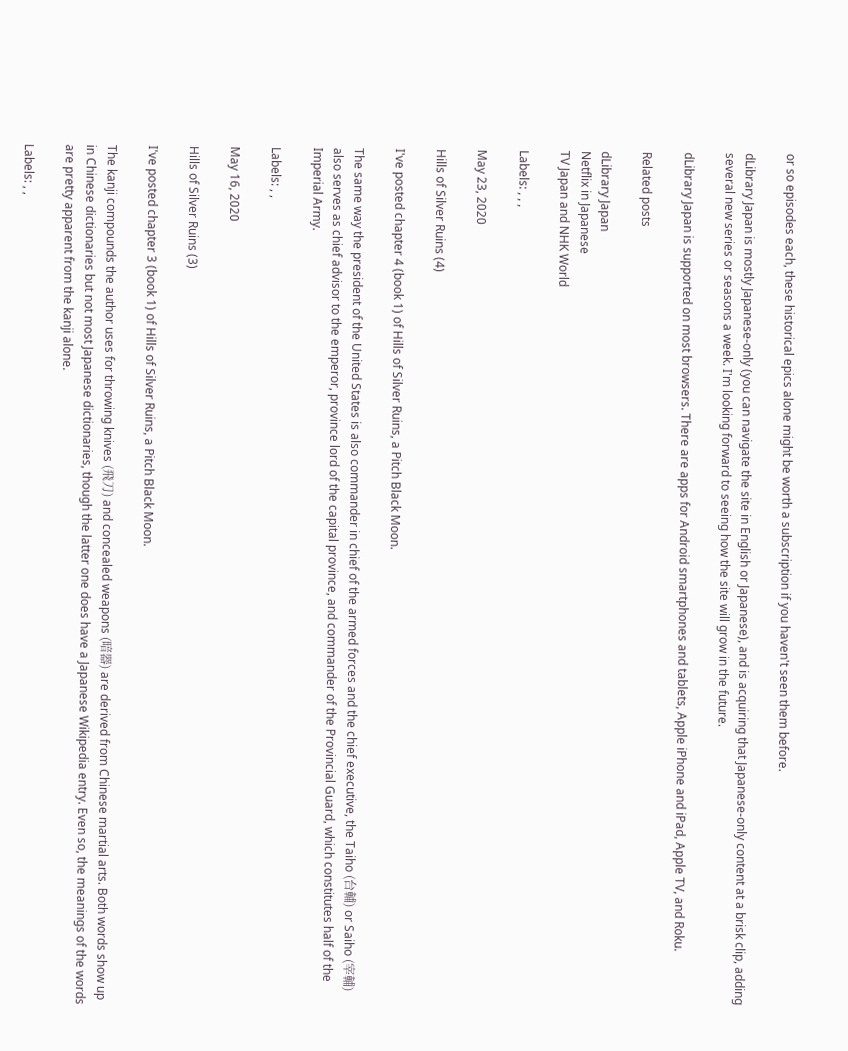or so episodes each, these historical epics alone might be worth a subscription if you haven't seen them before.

dLibrary Japan is mostly Japanese-only (you can navigate the site in English or Japanese), and is acquiring that Japanese-only content at a brisk clip, adding several new series or seasons a week. I'm looking forward to seeing how the site will grow in the future.

dLibrary Japan is supported on most browsers. There are apps for Android smartphones and tablets, Apple iPhone and iPad, Apple TV, and Roku.

Related posts

dLibrary Japan
Netflix in Japanese
TV Japan and NHK World

Labels: , , ,

May 23, 2020

Hills of Silver Ruins (4)

I've posted chapter 4 (book 1) of Hills of Silver Ruins, a Pitch Black Moon.

The same way the president of the United States is also commander in chief of the armed forces and the chief executive, the Taiho (台輔) or Saiho (宰輔) also serves as chief advisor to the emperor, province lord of the capital province, and commander of the Provincial Guard, which constitutes half of the Imperial Army.

Labels: , ,

May 16, 2020

Hills of Silver Ruins (3)

I've posted chapter 3 (book 1) of Hills of Silver Ruins, a Pitch Black Moon.

The kanji compounds the author uses for throwing knives (飛刀) and concealed weapons (暗器) are derived from Chinese martial arts. Both words show up in Chinese dictionaries but not most Japanese dictionaries, though the latter one does have a Japanese Wikipedia entry. Even so, the meanings of the words are pretty apparent from the kanji alone.

Labels: , ,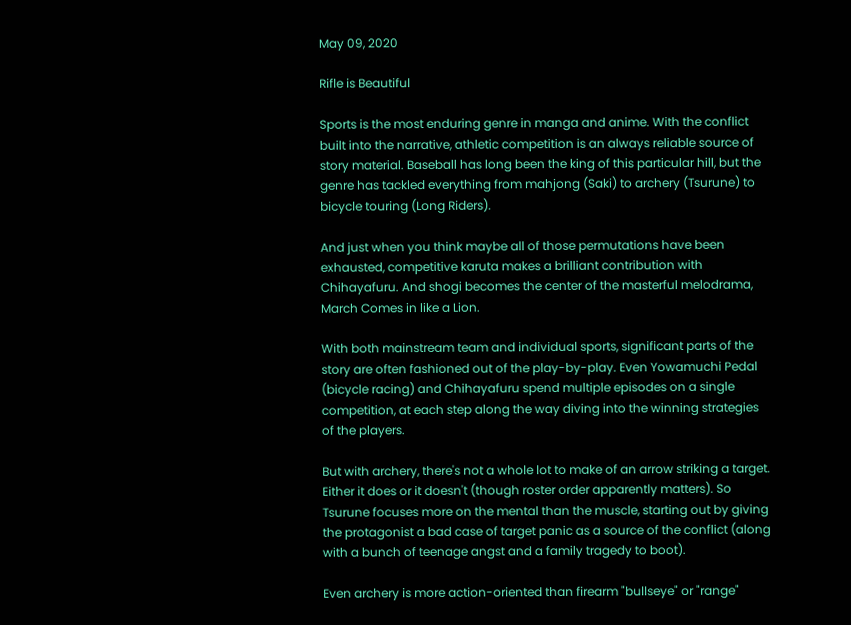May 09, 2020

Rifle is Beautiful

Sports is the most enduring genre in manga and anime. With the conflict built into the narrative, athletic competition is an always reliable source of story material. Baseball has long been the king of this particular hill, but the genre has tackled everything from mahjong (Saki) to archery (Tsurune) to bicycle touring (Long Riders).

And just when you think maybe all of those permutations have been exhausted, competitive karuta makes a brilliant contribution with Chihayafuru. And shogi becomes the center of the masterful melodrama, March Comes in like a Lion.

With both mainstream team and individual sports, significant parts of the story are often fashioned out of the play-by-play. Even Yowamuchi Pedal (bicycle racing) and Chihayafuru spend multiple episodes on a single competition, at each step along the way diving into the winning strategies of the players.

But with archery, there's not a whole lot to make of an arrow striking a target. Either it does or it doesn't (though roster order apparently matters). So Tsurune focuses more on the mental than the muscle, starting out by giving the protagonist a bad case of target panic as a source of the conflict (along with a bunch of teenage angst and a family tragedy to boot).

Even archery is more action-oriented than firearm "bullseye" or "range"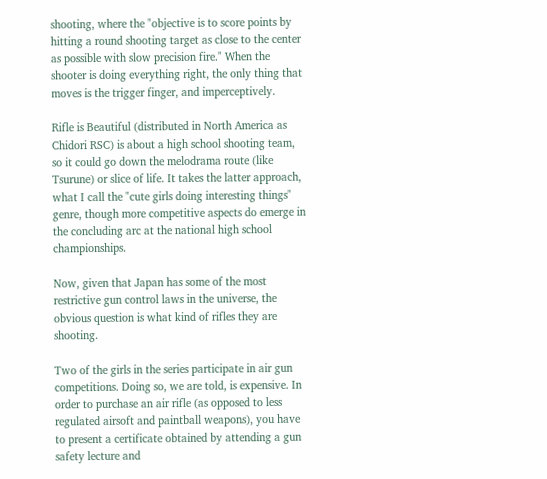shooting, where the "objective is to score points by hitting a round shooting target as close to the center as possible with slow precision fire." When the shooter is doing everything right, the only thing that moves is the trigger finger, and imperceptively.

Rifle is Beautiful (distributed in North America as Chidori RSC) is about a high school shooting team, so it could go down the melodrama route (like Tsurune) or slice of life. It takes the latter approach, what I call the "cute girls doing interesting things" genre, though more competitive aspects do emerge in the concluding arc at the national high school championships.

Now, given that Japan has some of the most restrictive gun control laws in the universe, the obvious question is what kind of rifles they are shooting.

Two of the girls in the series participate in air gun competitions. Doing so, we are told, is expensive. In order to purchase an air rifle (as opposed to less regulated airsoft and paintball weapons), you have to present a certificate obtained by attending a gun safety lecture and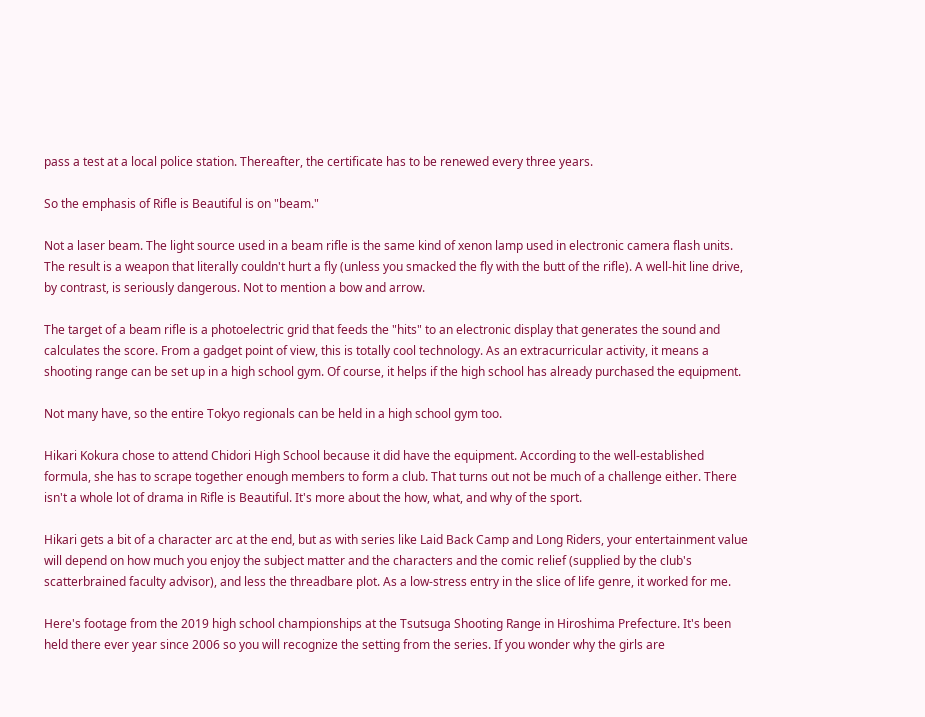pass a test at a local police station. Thereafter, the certificate has to be renewed every three years.

So the emphasis of Rifle is Beautiful is on "beam."

Not a laser beam. The light source used in a beam rifle is the same kind of xenon lamp used in electronic camera flash units. The result is a weapon that literally couldn't hurt a fly (unless you smacked the fly with the butt of the rifle). A well-hit line drive, by contrast, is seriously dangerous. Not to mention a bow and arrow.

The target of a beam rifle is a photoelectric grid that feeds the "hits" to an electronic display that generates the sound and calculates the score. From a gadget point of view, this is totally cool technology. As an extracurricular activity, it means a shooting range can be set up in a high school gym. Of course, it helps if the high school has already purchased the equipment.

Not many have, so the entire Tokyo regionals can be held in a high school gym too.

Hikari Kokura chose to attend Chidori High School because it did have the equipment. According to the well-established formula, she has to scrape together enough members to form a club. That turns out not be much of a challenge either. There isn't a whole lot of drama in Rifle is Beautiful. It's more about the how, what, and why of the sport.

Hikari gets a bit of a character arc at the end, but as with series like Laid Back Camp and Long Riders, your entertainment value will depend on how much you enjoy the subject matter and the characters and the comic relief (supplied by the club's scatterbrained faculty advisor), and less the threadbare plot. As a low-stress entry in the slice of life genre, it worked for me.

Here's footage from the 2019 high school championships at the Tsutsuga Shooting Range in Hiroshima Prefecture. It's been held there ever year since 2006 so you will recognize the setting from the series. If you wonder why the girls are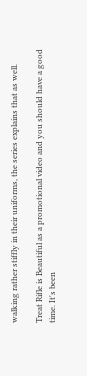walking rather stiffly in their uniforms, the series explains that as well.

Treat Rifle is Beautiful as a promotional video and you should have a good time. It's been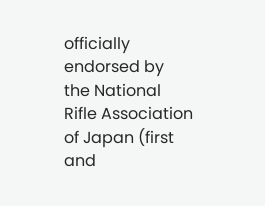officially endorsed by the National Rifle Association of Japan (first and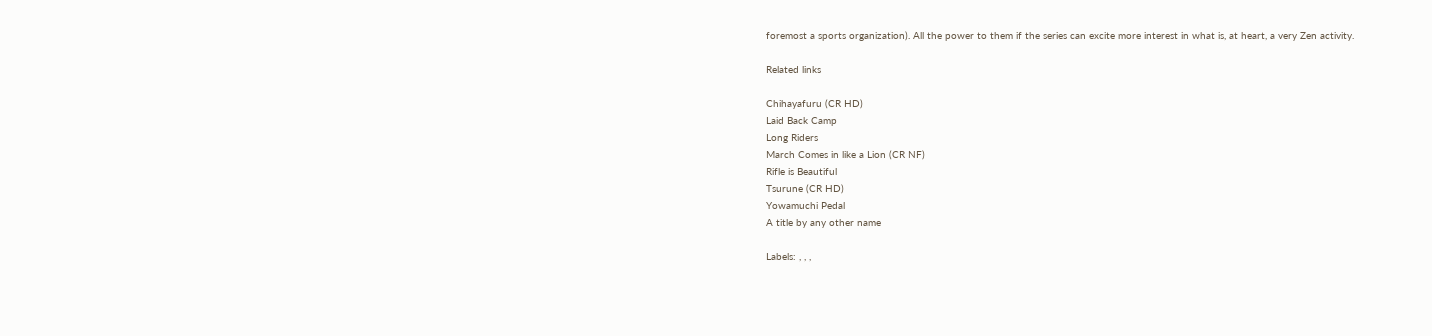foremost a sports organization). All the power to them if the series can excite more interest in what is, at heart, a very Zen activity.

Related links

Chihayafuru (CR HD)
Laid Back Camp
Long Riders
March Comes in like a Lion (CR NF)
Rifle is Beautiful
Tsurune (CR HD)
Yowamuchi Pedal
A title by any other name

Labels: , , ,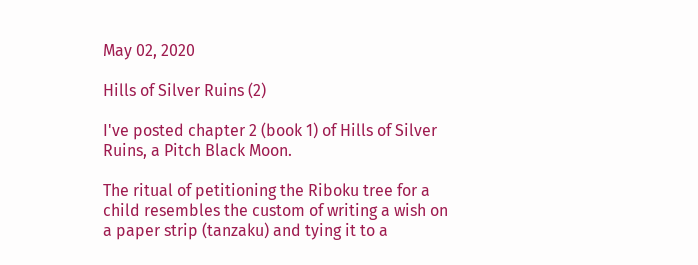May 02, 2020

Hills of Silver Ruins (2)

I've posted chapter 2 (book 1) of Hills of Silver Ruins, a Pitch Black Moon.

The ritual of petitioning the Riboku tree for a child resembles the custom of writing a wish on a paper strip (tanzaku) and tying it to a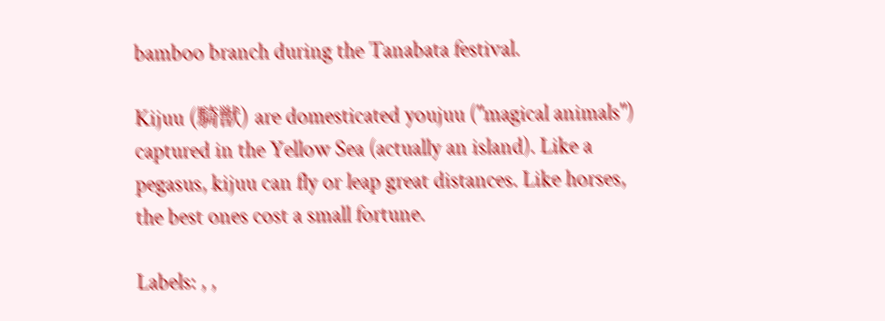bamboo branch during the Tanabata festival.

Kijuu (騎獣) are domesticated youjuu ("magical animals") captured in the Yellow Sea (actually an island). Like a pegasus, kijuu can fly or leap great distances. Like horses, the best ones cost a small fortune.

Labels: , ,